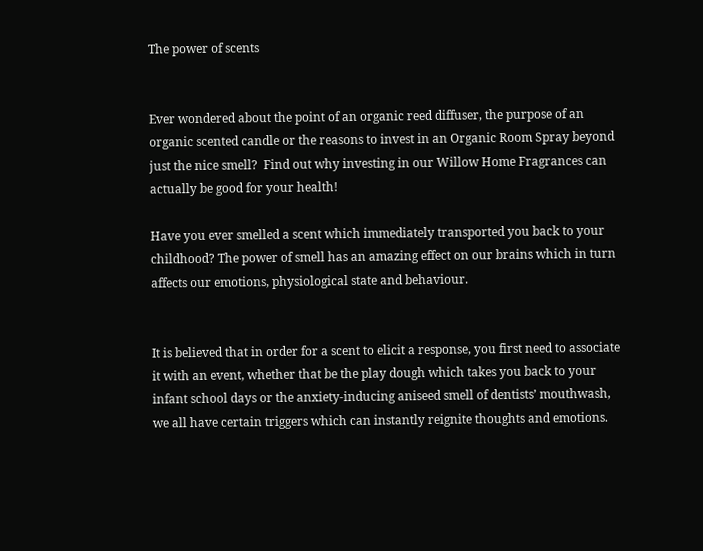The power of scents


Ever wondered about the point of an organic reed diffuser, the purpose of an organic scented candle or the reasons to invest in an Organic Room Spray beyond just the nice smell?  Find out why investing in our Willow Home Fragrances can actually be good for your health!

Have you ever smelled a scent which immediately transported you back to your childhood? The power of smell has an amazing effect on our brains which in turn affects our emotions, physiological state and behaviour.


It is believed that in order for a scent to elicit a response, you first need to associate it with an event, whether that be the play dough which takes you back to your infant school days or the anxiety-inducing aniseed smell of dentists’ mouthwash, we all have certain triggers which can instantly reignite thoughts and emotions.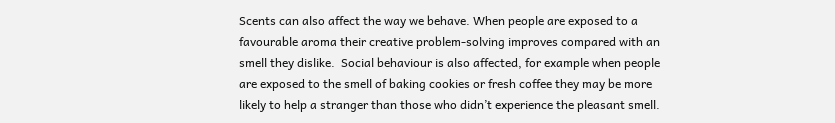Scents can also affect the way we behave. When people are exposed to a favourable aroma their creative problem-solving improves compared with an smell they dislike.  Social behaviour is also affected, for example when people are exposed to the smell of baking cookies or fresh coffee they may be more likely to help a stranger than those who didn’t experience the pleasant smell.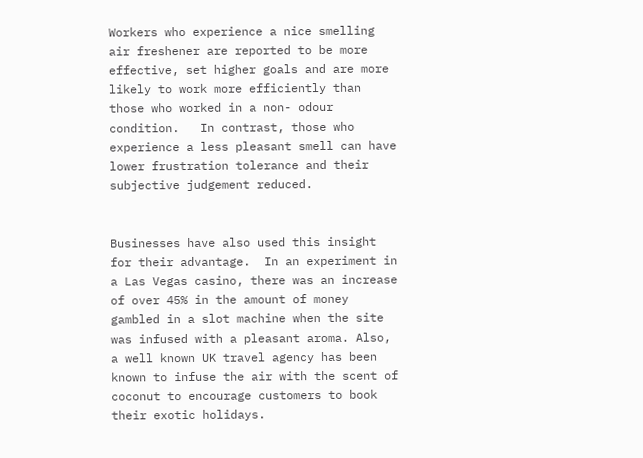Workers who experience a nice smelling air freshener are reported to be more effective, set higher goals and are more likely to work more efficiently than those who worked in a non- odour condition.   In contrast, those who experience a less pleasant smell can have lower frustration tolerance and their subjective judgement reduced.


Businesses have also used this insight for their advantage.  In an experiment in a Las Vegas casino, there was an increase of over 45% in the amount of money gambled in a slot machine when the site was infused with a pleasant aroma. Also, a well known UK travel agency has been known to infuse the air with the scent of coconut to encourage customers to book their exotic holidays.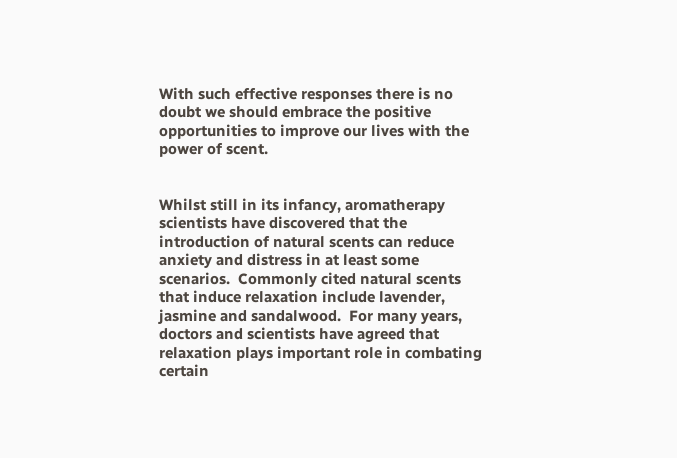With such effective responses there is no doubt we should embrace the positive opportunities to improve our lives with the power of scent.


Whilst still in its infancy, aromatherapy scientists have discovered that the introduction of natural scents can reduce anxiety and distress in at least some scenarios.  Commonly cited natural scents that induce relaxation include lavender, jasmine and sandalwood.  For many years, doctors and scientists have agreed that relaxation plays important role in combating certain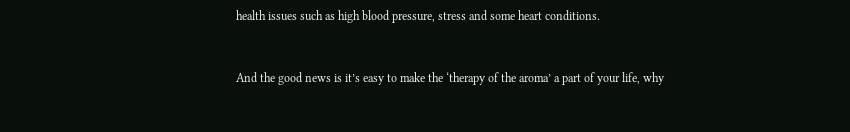health issues such as high blood pressure, stress and some heart conditions.


And the good news is it’s easy to make the ‘therapy of the aroma’ a part of your life, why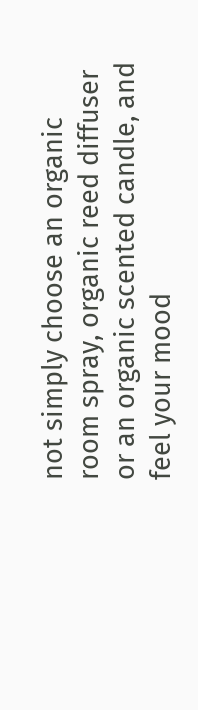not simply choose an organic room spray, organic reed diffuser or an organic scented candle, and feel your mood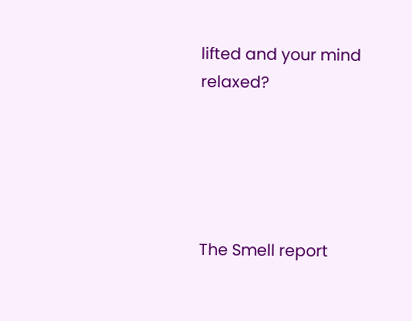lifted and your mind relaxed?





The Smell report